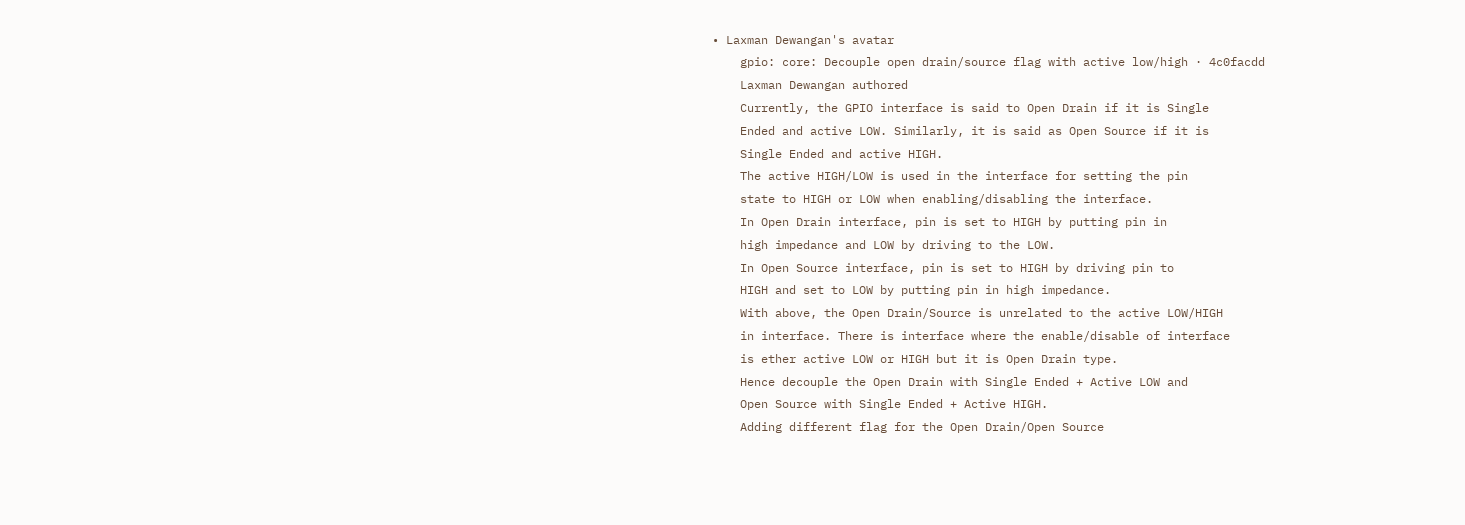• Laxman Dewangan's avatar
    gpio: core: Decouple open drain/source flag with active low/high · 4c0facdd
    Laxman Dewangan authored
    Currently, the GPIO interface is said to Open Drain if it is Single
    Ended and active LOW. Similarly, it is said as Open Source if it is
    Single Ended and active HIGH.
    The active HIGH/LOW is used in the interface for setting the pin
    state to HIGH or LOW when enabling/disabling the interface.
    In Open Drain interface, pin is set to HIGH by putting pin in
    high impedance and LOW by driving to the LOW.
    In Open Source interface, pin is set to HIGH by driving pin to
    HIGH and set to LOW by putting pin in high impedance.
    With above, the Open Drain/Source is unrelated to the active LOW/HIGH
    in interface. There is interface where the enable/disable of interface
    is ether active LOW or HIGH but it is Open Drain type.
    Hence decouple the Open Drain with Single Ended + Active LOW and
    Open Source with Single Ended + Active HIGH.
    Adding different flag for the Open Drain/Open Source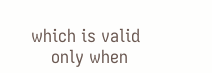which is valid
    only when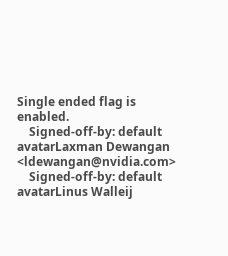Single ended flag is enabled.
    Signed-off-by: default avatarLaxman Dewangan <ldewangan@nvidia.com>
    Signed-off-by: default avatarLinus Walleij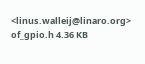<linus.walleij@linaro.org>
of_gpio.h 4.36 KB